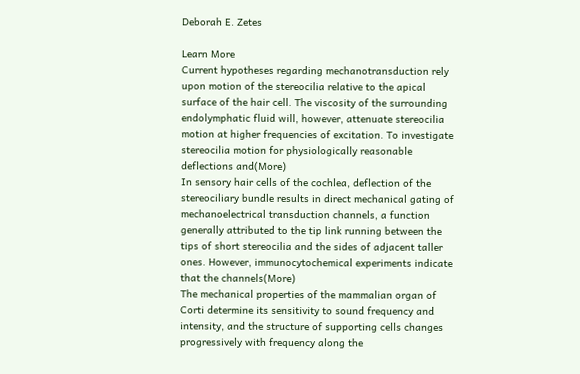Deborah E. Zetes

Learn More
Current hypotheses regarding mechanotransduction rely upon motion of the stereocilia relative to the apical surface of the hair cell. The viscosity of the surrounding endolymphatic fluid will, however, attenuate stereocilia motion at higher frequencies of excitation. To investigate stereocilia motion for physiologically reasonable deflections and(More)
In sensory hair cells of the cochlea, deflection of the stereociliary bundle results in direct mechanical gating of mechanoelectrical transduction channels, a function generally attributed to the tip link running between the tips of short stereocilia and the sides of adjacent taller ones. However, immunocytochemical experiments indicate that the channels(More)
The mechanical properties of the mammalian organ of Corti determine its sensitivity to sound frequency and intensity, and the structure of supporting cells changes progressively with frequency along the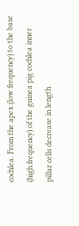cochlea. From the apex (low frequency) to the base (high frequency) of the guinea pig cochlea inner pillar cells decrease in length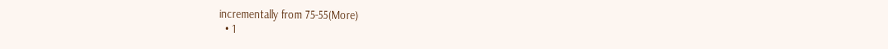incrementally from 75-55(More)
  • 1